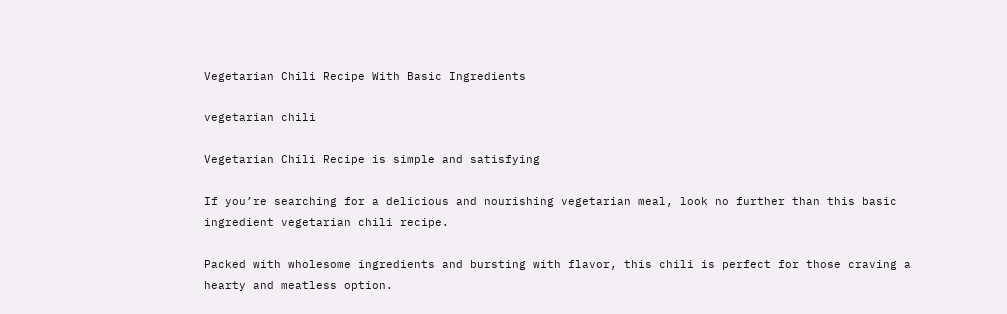Vegetarian Chili Recipe With Basic Ingredients

vegetarian chili

Vegetarian Chili Recipe is simple and satisfying

If you’re searching for a delicious and nourishing vegetarian meal, look no further than this basic ingredient vegetarian chili recipe.

Packed with wholesome ingredients and bursting with flavor, this chili is perfect for those craving a hearty and meatless option.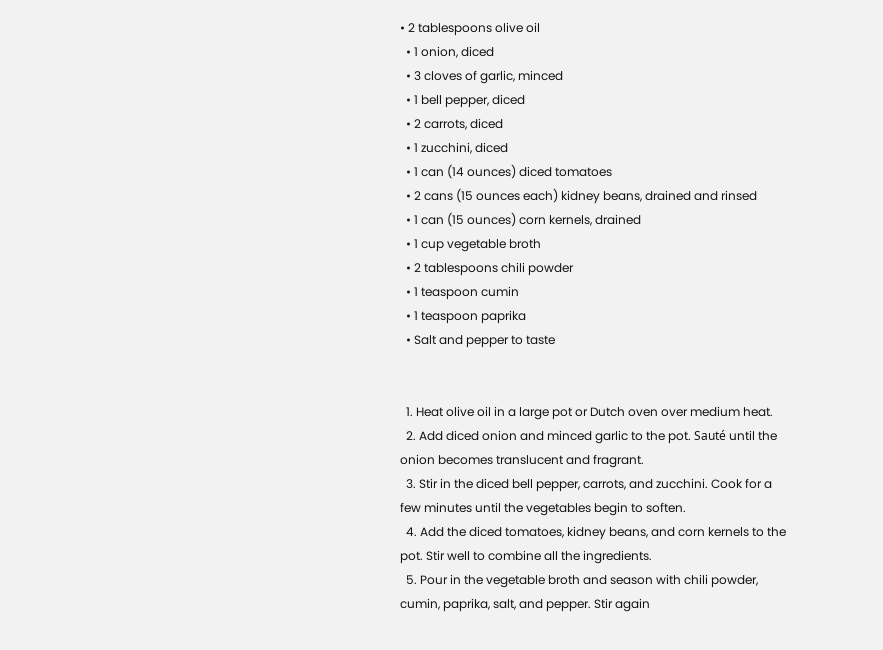• 2 tablespoons olive oil
  • 1 onion, diced
  • 3 cloves of garlic, minced
  • 1 bell pepper, diced
  • 2 carrots, diced
  • 1 zucchini, diced
  • 1 can (14 ounces) diced tomatoes
  • 2 cans (15 ounces each) kidney beans, drained and rinsed
  • 1 can (15 ounces) corn kernels, drained
  • 1 cup vegetable broth
  • 2 tablespoons chili powder
  • 1 teaspoon cumin
  • 1 teaspoon paprika
  • Salt and pepper to taste


  1. Heat olive oil in a large pot or Dutch oven over medium heat.
  2. Add diced onion and minced garlic to the pot. Sauté until the onion becomes translucent and fragrant.
  3. Stir in the diced bell pepper, carrots, and zucchini. Cook for a few minutes until the vegetables begin to soften.
  4. Add the diced tomatoes, kidney beans, and corn kernels to the pot. Stir well to combine all the ingredients.
  5. Pour in the vegetable broth and season with chili powder, cumin, paprika, salt, and pepper. Stir again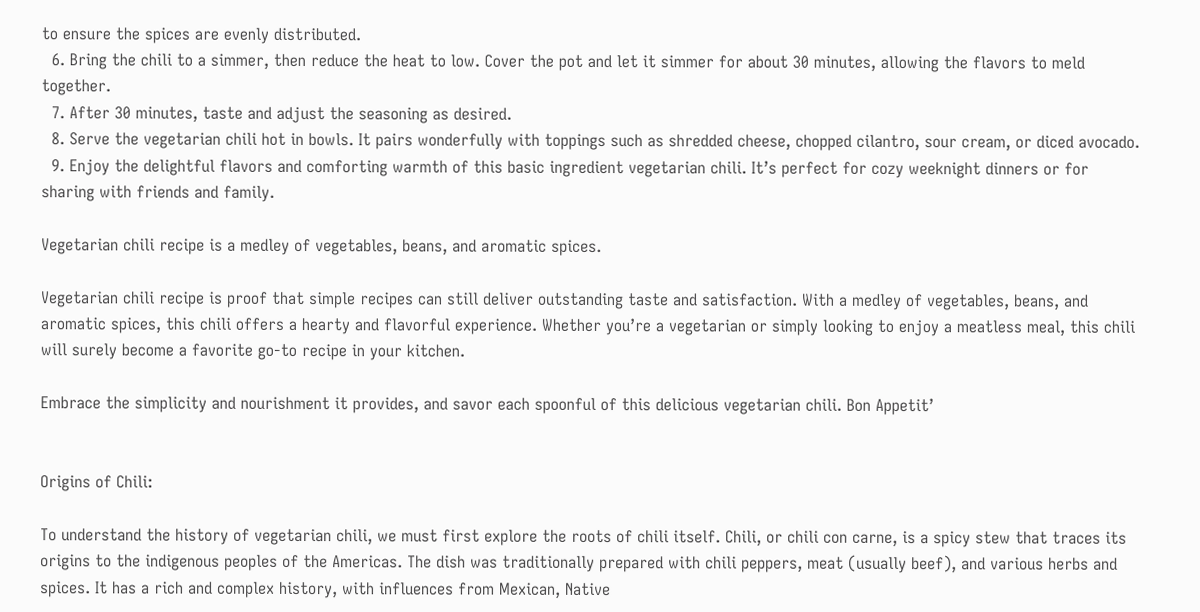to ensure the spices are evenly distributed.
  6. Bring the chili to a simmer, then reduce the heat to low. Cover the pot and let it simmer for about 30 minutes, allowing the flavors to meld together.
  7. After 30 minutes, taste and adjust the seasoning as desired.
  8. Serve the vegetarian chili hot in bowls. It pairs wonderfully with toppings such as shredded cheese, chopped cilantro, sour cream, or diced avocado.
  9. Enjoy the delightful flavors and comforting warmth of this basic ingredient vegetarian chili. It’s perfect for cozy weeknight dinners or for sharing with friends and family.

Vegetarian chili recipe is a medley of vegetables, beans, and aromatic spices.

Vegetarian chili recipe is proof that simple recipes can still deliver outstanding taste and satisfaction. With a medley of vegetables, beans, and aromatic spices, this chili offers a hearty and flavorful experience. Whether you’re a vegetarian or simply looking to enjoy a meatless meal, this chili will surely become a favorite go-to recipe in your kitchen.

Embrace the simplicity and nourishment it provides, and savor each spoonful of this delicious vegetarian chili. Bon Appetit’


Origins of Chili:

To understand the history of vegetarian chili, we must first explore the roots of chili itself. Chili, or chili con carne, is a spicy stew that traces its origins to the indigenous peoples of the Americas. The dish was traditionally prepared with chili peppers, meat (usually beef), and various herbs and spices. It has a rich and complex history, with influences from Mexican, Native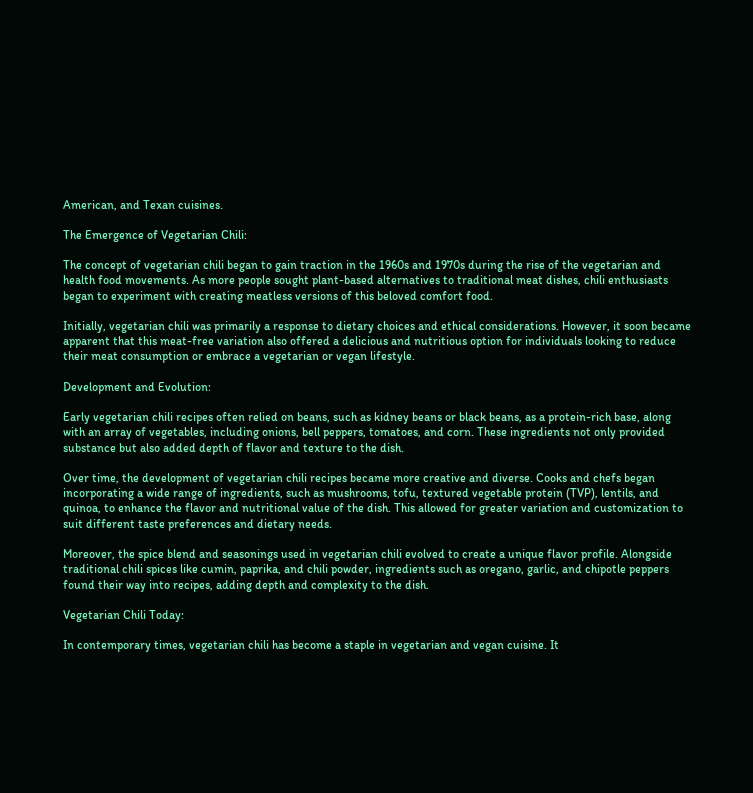American, and Texan cuisines.

The Emergence of Vegetarian Chili:

The concept of vegetarian chili began to gain traction in the 1960s and 1970s during the rise of the vegetarian and health food movements. As more people sought plant-based alternatives to traditional meat dishes, chili enthusiasts began to experiment with creating meatless versions of this beloved comfort food.

Initially, vegetarian chili was primarily a response to dietary choices and ethical considerations. However, it soon became apparent that this meat-free variation also offered a delicious and nutritious option for individuals looking to reduce their meat consumption or embrace a vegetarian or vegan lifestyle.

Development and Evolution:

Early vegetarian chili recipes often relied on beans, such as kidney beans or black beans, as a protein-rich base, along with an array of vegetables, including onions, bell peppers, tomatoes, and corn. These ingredients not only provided substance but also added depth of flavor and texture to the dish.

Over time, the development of vegetarian chili recipes became more creative and diverse. Cooks and chefs began incorporating a wide range of ingredients, such as mushrooms, tofu, textured vegetable protein (TVP), lentils, and quinoa, to enhance the flavor and nutritional value of the dish. This allowed for greater variation and customization to suit different taste preferences and dietary needs.

Moreover, the spice blend and seasonings used in vegetarian chili evolved to create a unique flavor profile. Alongside traditional chili spices like cumin, paprika, and chili powder, ingredients such as oregano, garlic, and chipotle peppers found their way into recipes, adding depth and complexity to the dish.

Vegetarian Chili Today:

In contemporary times, vegetarian chili has become a staple in vegetarian and vegan cuisine. It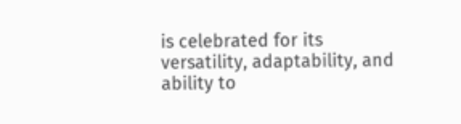is celebrated for its versatility, adaptability, and ability to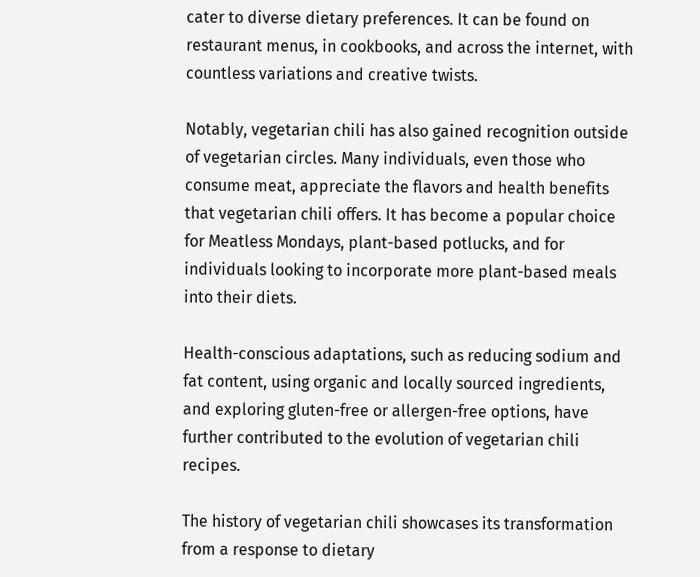cater to diverse dietary preferences. It can be found on restaurant menus, in cookbooks, and across the internet, with countless variations and creative twists.

Notably, vegetarian chili has also gained recognition outside of vegetarian circles. Many individuals, even those who consume meat, appreciate the flavors and health benefits that vegetarian chili offers. It has become a popular choice for Meatless Mondays, plant-based potlucks, and for individuals looking to incorporate more plant-based meals into their diets.

Health-conscious adaptations, such as reducing sodium and fat content, using organic and locally sourced ingredients, and exploring gluten-free or allergen-free options, have further contributed to the evolution of vegetarian chili recipes.

The history of vegetarian chili showcases its transformation from a response to dietary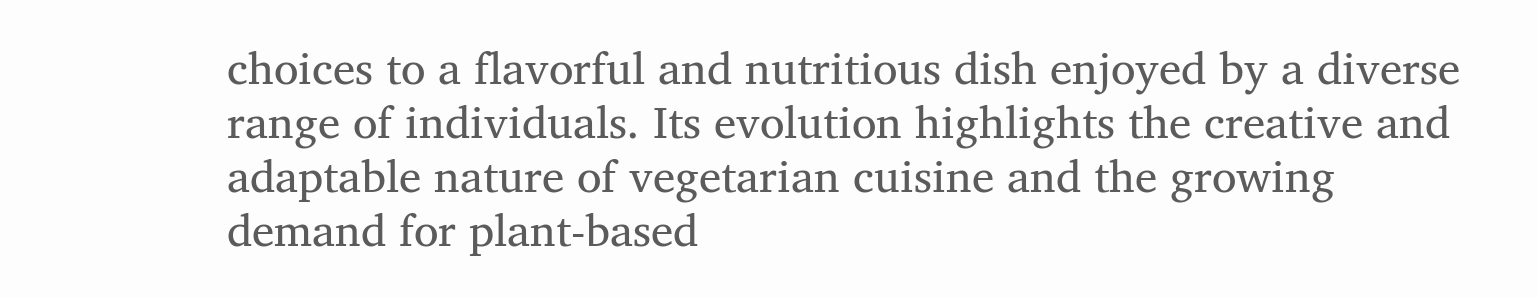choices to a flavorful and nutritious dish enjoyed by a diverse range of individuals. Its evolution highlights the creative and adaptable nature of vegetarian cuisine and the growing demand for plant-based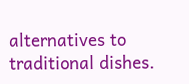alternatives to traditional dishes.